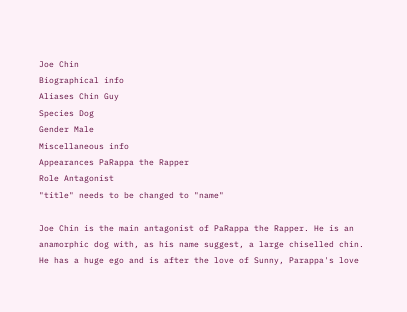Joe Chin
Biographical info
Aliases Chin Guy
Species Dog
Gender Male
Miscellaneous info
Appearances PaRappa the Rapper
Role Antagonist
"title" needs to be changed to "name"

Joe Chin is the main antagonist of PaRappa the Rapper. He is an anamorphic dog with, as his name suggest, a large chiselled chin. He has a huge ego and is after the love of Sunny, Parappa's love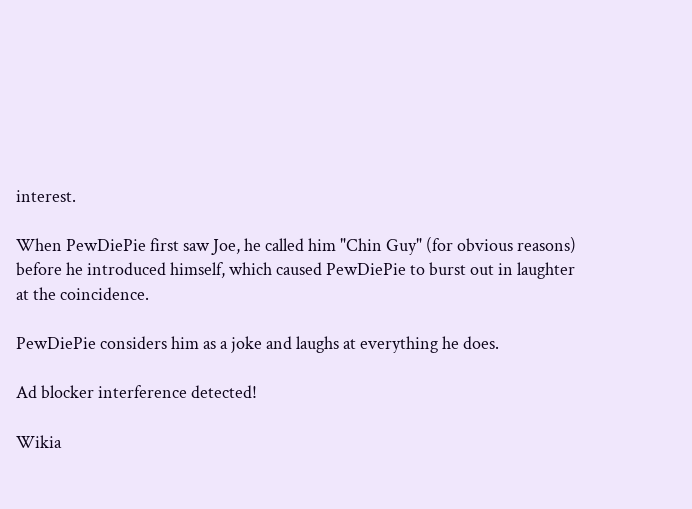interest.

When PewDiePie first saw Joe, he called him "Chin Guy" (for obvious reasons) before he introduced himself, which caused PewDiePie to burst out in laughter at the coincidence.

PewDiePie considers him as a joke and laughs at everything he does.

Ad blocker interference detected!

Wikia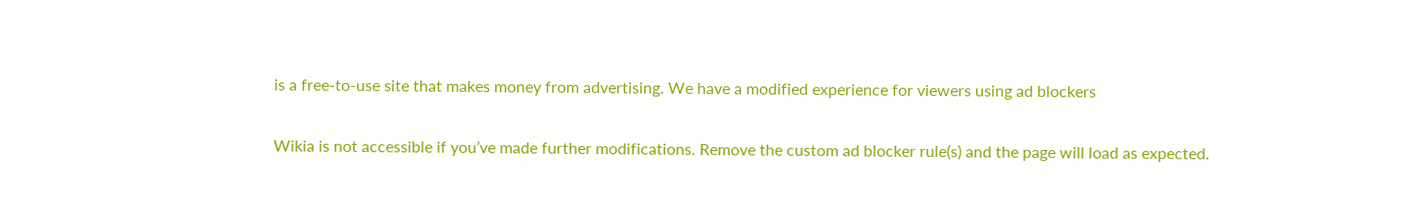is a free-to-use site that makes money from advertising. We have a modified experience for viewers using ad blockers

Wikia is not accessible if you’ve made further modifications. Remove the custom ad blocker rule(s) and the page will load as expected.